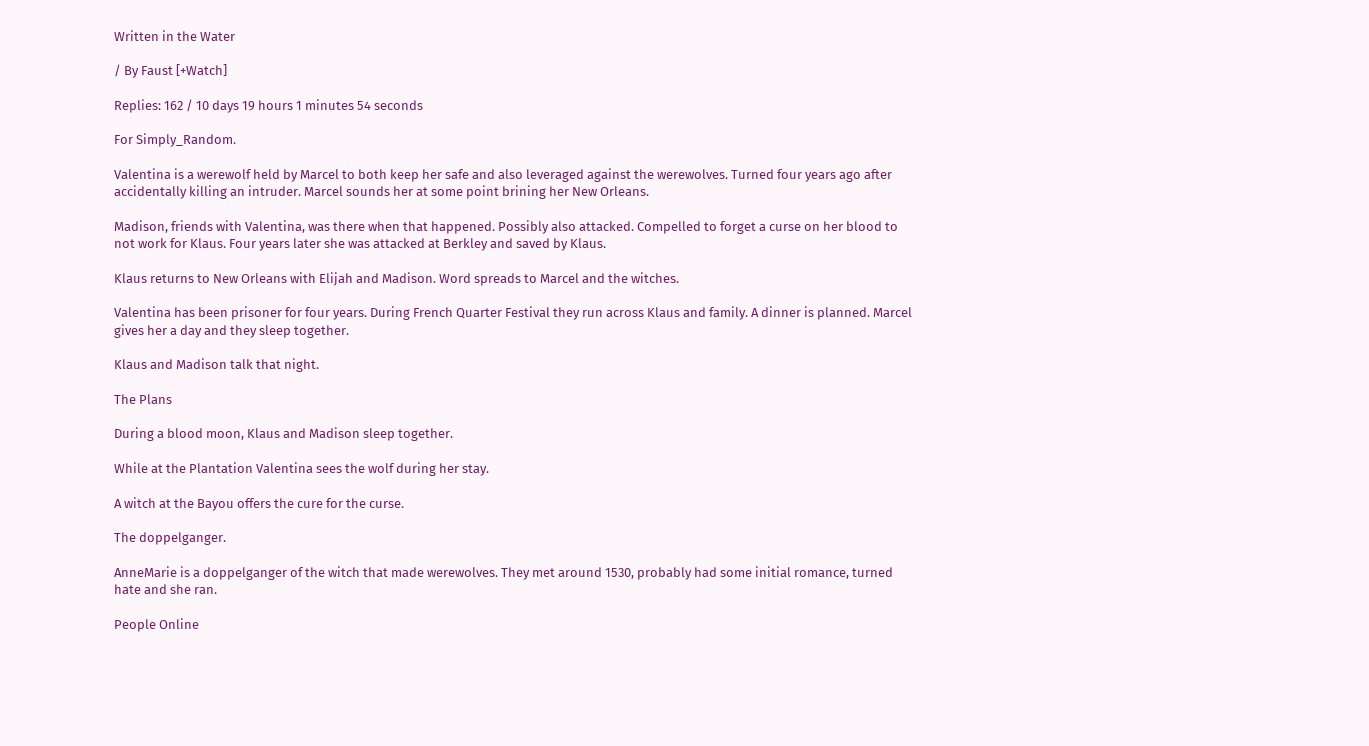Written in the Water

/ By Faust [+Watch]

Replies: 162 / 10 days 19 hours 1 minutes 54 seconds

For Simply_Random.

Valentina is a werewolf held by Marcel to both keep her safe and also leveraged against the werewolves. Turned four years ago after accidentally killing an intruder. Marcel sounds her at some point brining her New Orleans.

Madison, friends with Valentina, was there when that happened. Possibly also attacked. Compelled to forget a curse on her blood to not work for Klaus. Four years later she was attacked at Berkley and saved by Klaus.

Klaus returns to New Orleans with Elijah and Madison. Word spreads to Marcel and the witches.

Valentina has been prisoner for four years. During French Quarter Festival they run across Klaus and family. A dinner is planned. Marcel gives her a day and they sleep together.

Klaus and Madison talk that night.

The Plans

During a blood moon, Klaus and Madison sleep together.

While at the Plantation Valentina sees the wolf during her stay.

A witch at the Bayou offers the cure for the curse.

The doppelganger.

AnneMarie is a doppelganger of the witch that made werewolves. They met around 1530, probably had some initial romance, turned hate and she ran.

People Online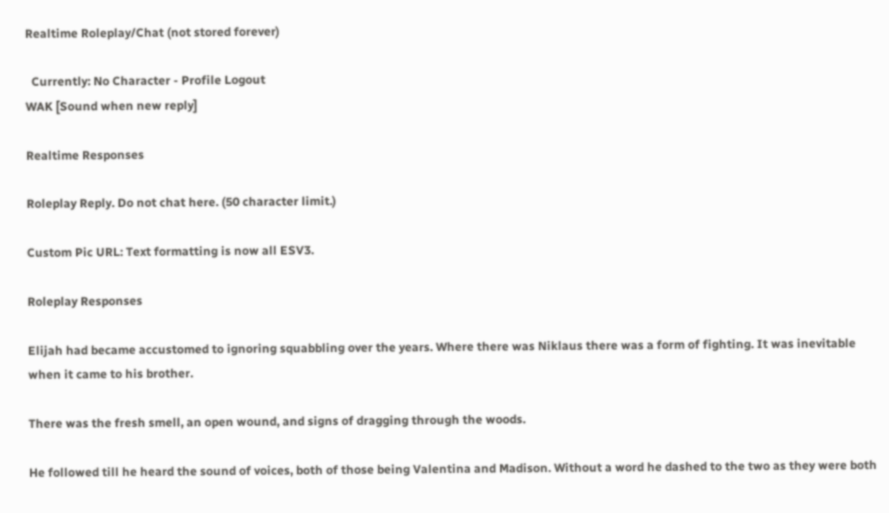Realtime Roleplay/Chat (not stored forever)

  Currently: No Character - Profile Logout
WAK [Sound when new reply]

Realtime Responses

Roleplay Reply. Do not chat here. (50 character limit.)

Custom Pic URL: Text formatting is now all ESV3.

Roleplay Responses

Elijah had became accustomed to ignoring squabbling over the years. Where there was Niklaus there was a form of fighting. It was inevitable when it came to his brother.

There was the fresh smell, an open wound, and signs of dragging through the woods.

He followed till he heard the sound of voices, both of those being Valentina and Madison. Without a word he dashed to the two as they were both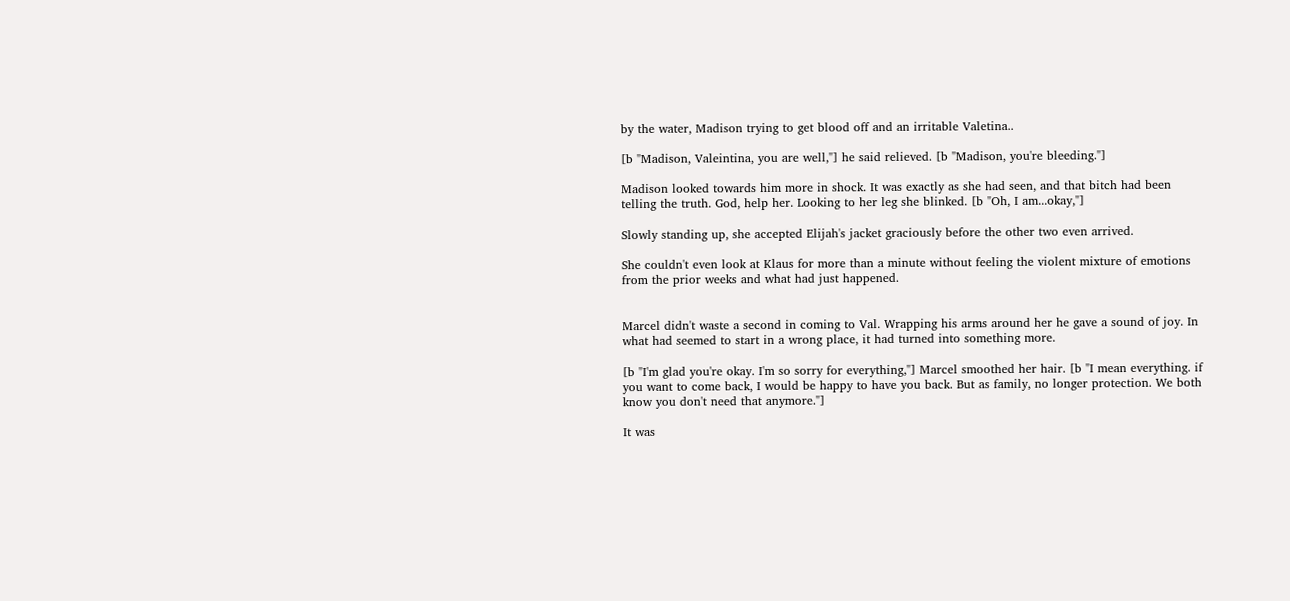by the water, Madison trying to get blood off and an irritable Valetina..

[b "Madison, Valeintina, you are well,"] he said relieved. [b "Madison, you're bleeding."]

Madison looked towards him more in shock. It was exactly as she had seen, and that bitch had been telling the truth. God, help her. Looking to her leg she blinked. [b "Oh, I am...okay,"]

Slowly standing up, she accepted Elijah's jacket graciously before the other two even arrived.

She couldn't even look at Klaus for more than a minute without feeling the violent mixture of emotions from the prior weeks and what had just happened.


Marcel didn't waste a second in coming to Val. Wrapping his arms around her he gave a sound of joy. In what had seemed to start in a wrong place, it had turned into something more.

[b "I'm glad you're okay. I'm so sorry for everything,"] Marcel smoothed her hair. [b "I mean everything. if you want to come back, I would be happy to have you back. But as family, no longer protection. We both know you don't need that anymore."]

It was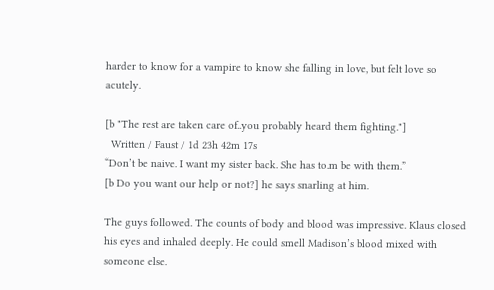harder to know for a vampire to know she falling in love, but felt love so acutely.

[b "The rest are taken care of..you probably heard them fighting."]
  Written / Faust / 1d 23h 42m 17s
“Don’t be naive. I want my sister back. She has to.m be with them.”
[b Do you want our help or not?] he says snarling at him.

The guys followed. The counts of body and blood was impressive. Klaus closed his eyes and inhaled deeply. He could smell Madison’s blood mixed with someone else.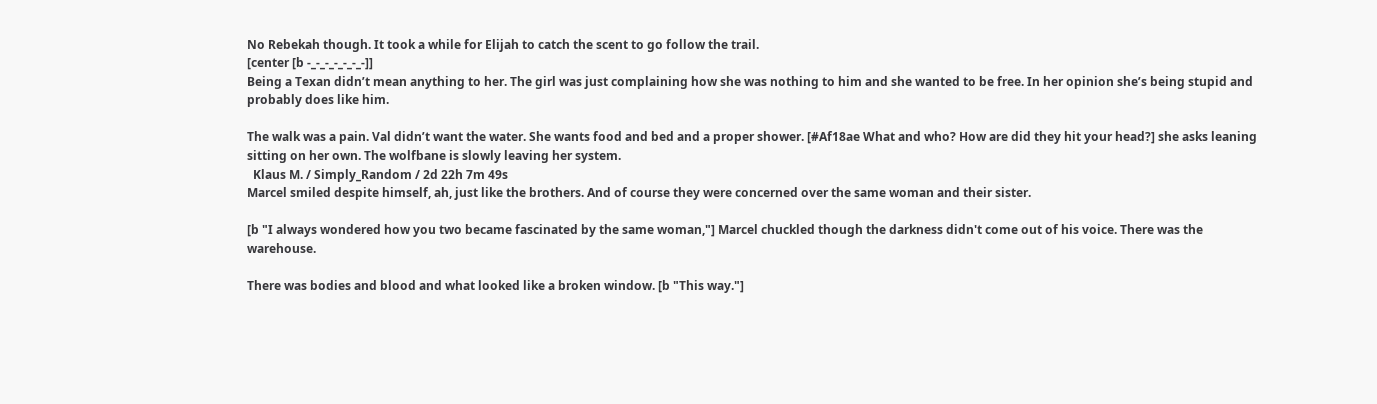No Rebekah though. It took a while for Elijah to catch the scent to go follow the trail.
[center [b -_-_-_-_-_-_-]]
Being a Texan didn’t mean anything to her. The girl was just complaining how she was nothing to him and she wanted to be free. In her opinion she’s being stupid and probably does like him.

The walk was a pain. Val didn’t want the water. She wants food and bed and a proper shower. [#Af18ae What and who? How are did they hit your head?] she asks leaning sitting on her own. The wolfbane is slowly leaving her system.
  Klaus M. / Simply_Random / 2d 22h 7m 49s
Marcel smiled despite himself, ah, just like the brothers. And of course they were concerned over the same woman and their sister.

[b "I always wondered how you two became fascinated by the same woman,"] Marcel chuckled though the darkness didn't come out of his voice. There was the warehouse.

There was bodies and blood and what looked like a broken window. [b "This way."]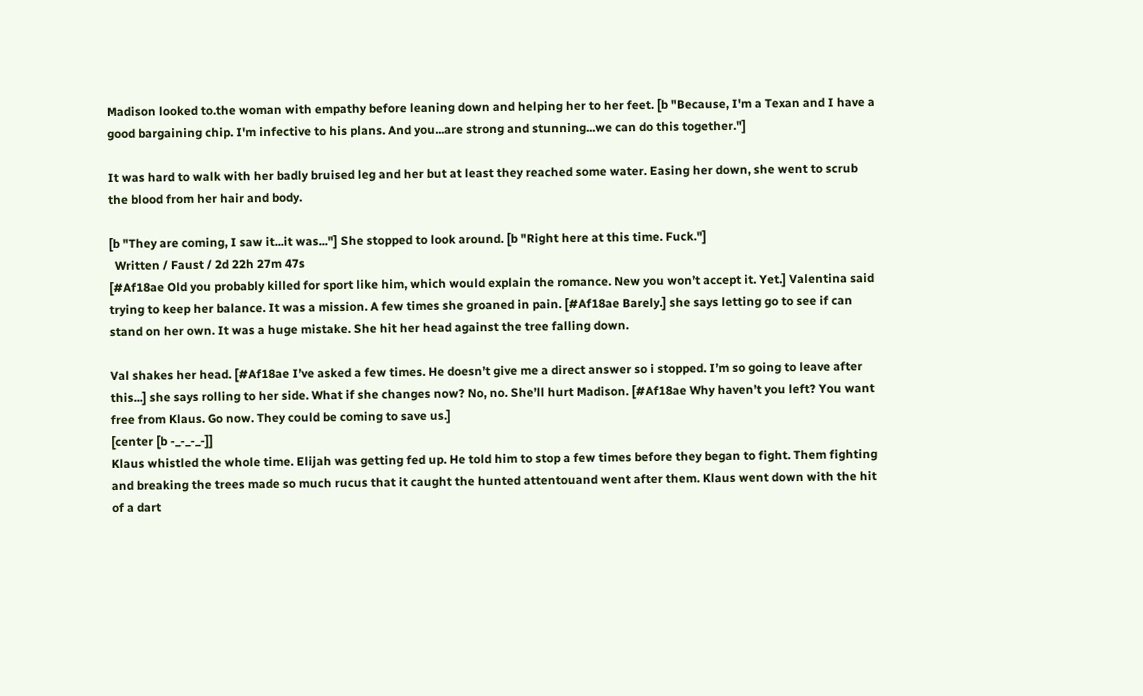Madison looked to.the woman with empathy before leaning down and helping her to her feet. [b "Because, I'm a Texan and I have a good bargaining chip. I'm infective to his plans. And you...are strong and stunning...we can do this together."]

It was hard to walk with her badly bruised leg and her but at least they reached some water. Easing her down, she went to scrub the blood from her hair and body.

[b "They are coming, I saw it...it was..."] She stopped to look around. [b "Right here at this time. Fuck."]
  Written / Faust / 2d 22h 27m 47s
[#Af18ae Old you probably killed for sport like him, which would explain the romance. New you won’t accept it. Yet.] Valentina said trying to keep her balance. It was a mission. A few times she groaned in pain. [#Af18ae Barely.] she says letting go to see if can stand on her own. It was a huge mistake. She hit her head against the tree falling down.

Val shakes her head. [#Af18ae I’ve asked a few times. He doesn’t give me a direct answer so i stopped. I’m so going to leave after this...] she says rolling to her side. What if she changes now? No, no. She’ll hurt Madison. [#Af18ae Why haven’t you left? You want free from Klaus. Go now. They could be coming to save us.]
[center [b -_-_-_-]]
Klaus whistled the whole time. Elijah was getting fed up. He told him to stop a few times before they began to fight. Them fighting and breaking the trees made so much rucus that it caught the hunted attentouand went after them. Klaus went down with the hit of a dart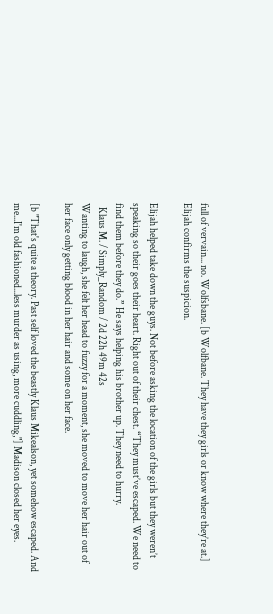full of vervain... no. Wolfsbane. [b Wolfbane. They have they girls or know where they’re at.] Elijah confirms the suspicion.

Elijah helped take down the guys. Not before asking the location of the girls but they weren’t speaking so their goes their heart. Right out of their chest. “They must’ve escaped. We need to find them before they do.” He says helping his brother up. They need to hurry.
  Klaus M. / Simply_Random / 2d 22h 49m 42s
Wanting to laugh, she felt her head to fuzzy for a moment, she moved to move her hair out of her face only getting blood in her hair and some on her face.

[b "That's quite a theory. Past self loved the beastly Klaus Mikealson, yet somehow escaped. And me...I'm old fashioned...less murder as using, more cuddling,"] Madison closed her eyes.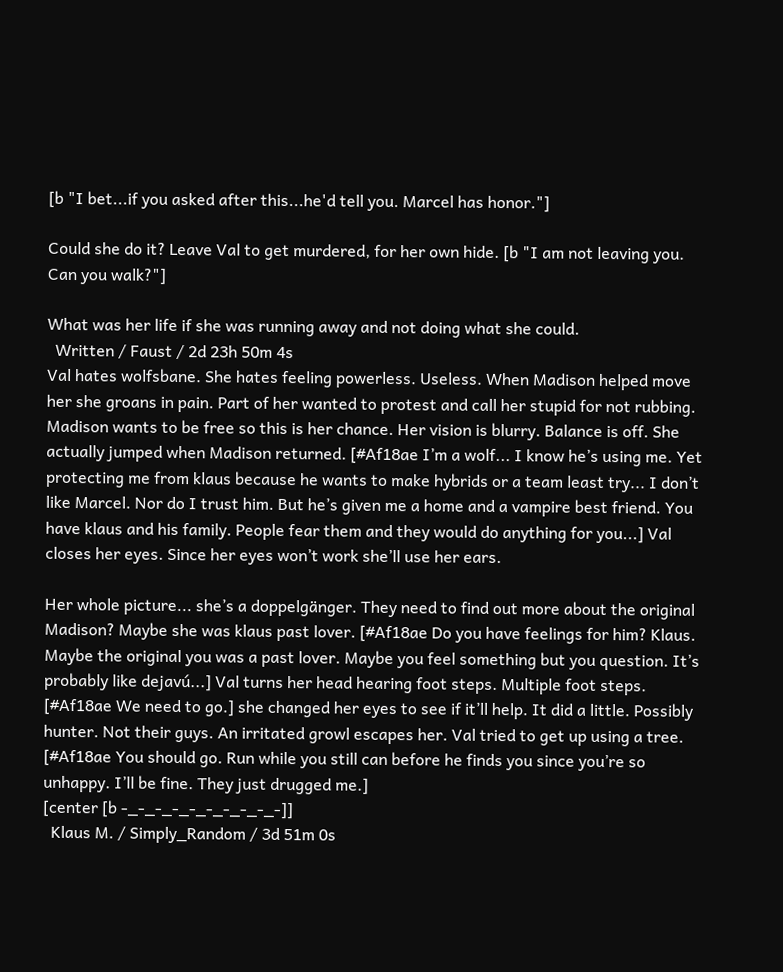[b "I bet...if you asked after this...he'd tell you. Marcel has honor."]

Could she do it? Leave Val to get murdered, for her own hide. [b "I am not leaving you. Can you walk?"]

What was her life if she was running away and not doing what she could.
  Written / Faust / 2d 23h 50m 4s
Val hates wolfsbane. She hates feeling powerless. Useless. When Madison helped move her she groans in pain. Part of her wanted to protest and call her stupid for not rubbing. Madison wants to be free so this is her chance. Her vision is blurry. Balance is off. She actually jumped when Madison returned. [#Af18ae I’m a wolf... I know he’s using me. Yet protecting me from klaus because he wants to make hybrids or a team least try... I don’t like Marcel. Nor do I trust him. But he’s given me a home and a vampire best friend. You have klaus and his family. People fear them and they would do anything for you...] Val closes her eyes. Since her eyes won’t work she’ll use her ears.

Her whole picture... she’s a doppelgänger. They need to find out more about the original Madison? Maybe she was klaus past lover. [#Af18ae Do you have feelings for him? Klaus. Maybe the original you was a past lover. Maybe you feel something but you question. It’s probably like dejavú...] Val turns her head hearing foot steps. Multiple foot steps. [#Af18ae We need to go.] she changed her eyes to see if it’ll help. It did a little. Possibly hunter. Not their guys. An irritated growl escapes her. Val tried to get up using a tree. [#Af18ae You should go. Run while you still can before he finds you since you’re so unhappy. I’ll be fine. They just drugged me.]
[center [b -_-_-_-_-_-_-_-_-_-]]
  Klaus M. / Simply_Random / 3d 51m 0s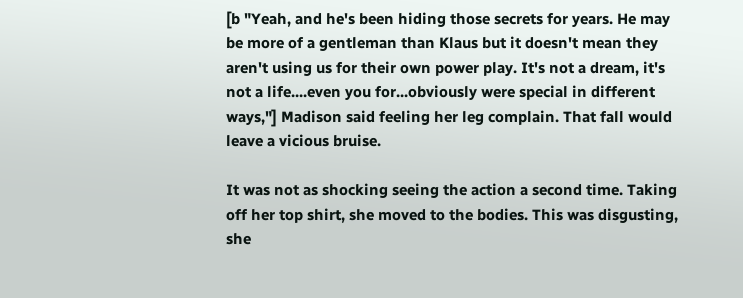[b "Yeah, and he's been hiding those secrets for years. He may be more of a gentleman than Klaus but it doesn't mean they aren't using us for their own power play. It's not a dream, it's not a life....even you for...obviously were special in different ways,"] Madison said feeling her leg complain. That fall would leave a vicious bruise.

It was not as shocking seeing the action a second time. Taking off her top shirt, she moved to the bodies. This was disgusting, she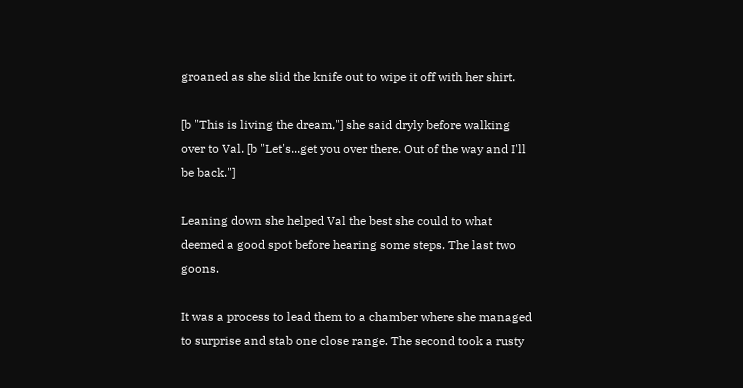groaned as she slid the knife out to wipe it off with her shirt.

[b "This is living the dream,"] she said dryly before walking over to Val. [b "Let's...get you over there. Out of the way and I'll be back."]

Leaning down she helped Val the best she could to what deemed a good spot before hearing some steps. The last two goons.

It was a process to lead them to a chamber where she managed to surprise and stab one close range. The second took a rusty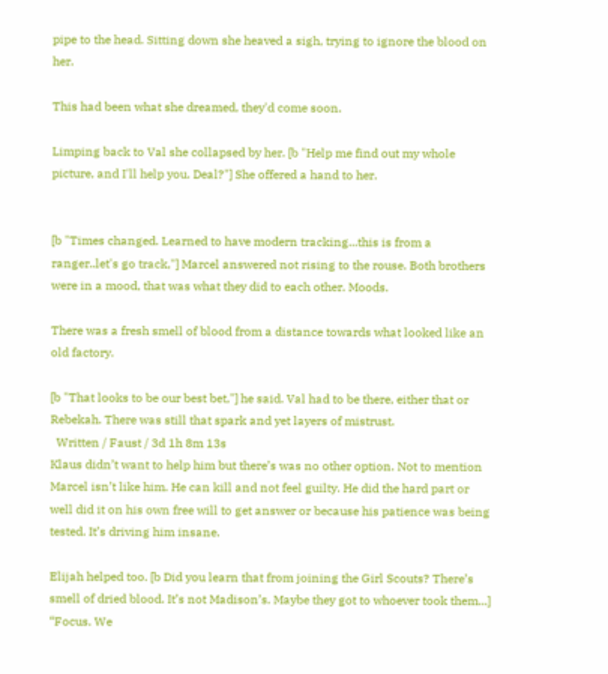pipe to the head. Sitting down she heaved a sigh, trying to ignore the blood on her.

This had been what she dreamed, they'd come soon.

Limping back to Val she collapsed by her. [b "Help me find out my whole picture, and I'll help you. Deal?"] She offered a hand to her.


[b "Times changed. Learned to have modern tracking...this is from a ranger..let's go track,"] Marcel answered not rising to the rouse. Both brothers were in a mood, that was what they did to each other. Moods.

There was a fresh smell of blood from a distance towards what looked like an old factory.

[b "That looks to be our best bet,"] he said. Val had to be there, either that or Rebekah. There was still that spark and yet layers of mistrust.
  Written / Faust / 3d 1h 8m 13s
Klaus didn’t want to help him but there’s was no other option. Not to mention Marcel isn’t like him. He can kill and not feel guilty. He did the hard part or well did it on his own free will to get answer or because his patience was being tested. It’s driving him insane.

Elijah helped too. [b Did you learn that from joining the Girl Scouts? There’s smell of dried blood. It’s not Madison’s. Maybe they got to whoever took them...]
“Focus. We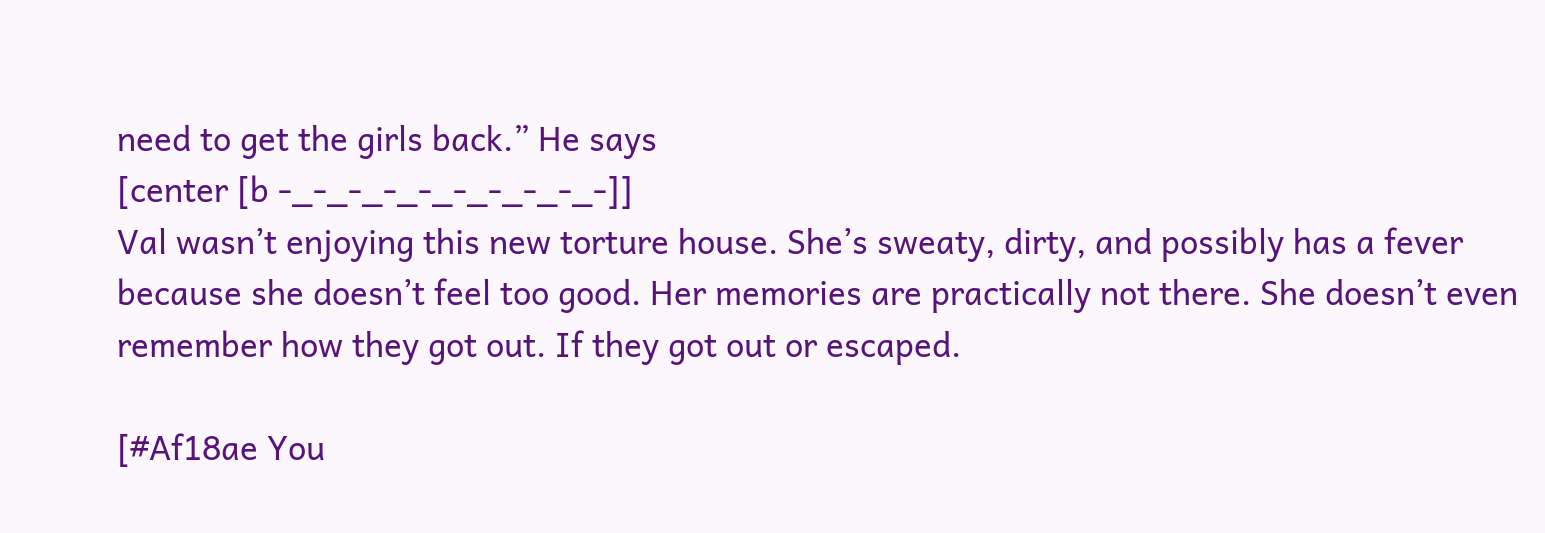need to get the girls back.” He says
[center [b -_-_-_-_-_-_-_-_-_-]]
Val wasn’t enjoying this new torture house. She’s sweaty, dirty, and possibly has a fever because she doesn’t feel too good. Her memories are practically not there. She doesn’t even remember how they got out. If they got out or escaped.

[#Af18ae You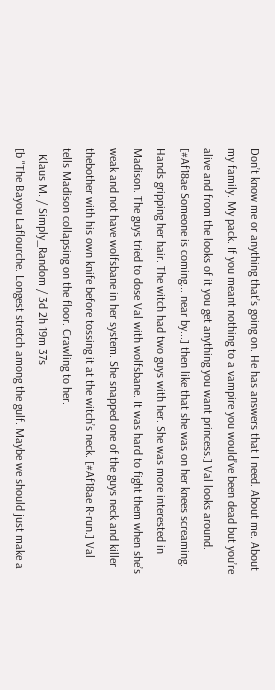Don’t know me or anything that’s going on. He has answers that I need. About me. About my family. My pack. If you meant nothing to a vampire you would’ve been dead but you’re alive and from the looks of it you get anything you want princess.] Val looks around. [#Af18ae Someone is coming... near by...] then like that she was on her knees screaming. Hands gripping her hair. The witch had two guys with her. She was more interested in Madison. The guys tried to dose Val with wolfsbane. It was hard to fight them when she’s weak and not have wolfsbane in her system. She snapped one of the guys neck and killer thebother with his own knife before tossing it at the witch’s neck. [#Af18ae R-run.] Val tells Madison collapsing on the floor. Crawling to her.
  Klaus M. / Simply_Random / 3d 2h 19m 37s
[b "The Bayou Laflourche. Longest stretch among the gulf. Maybe we should just make a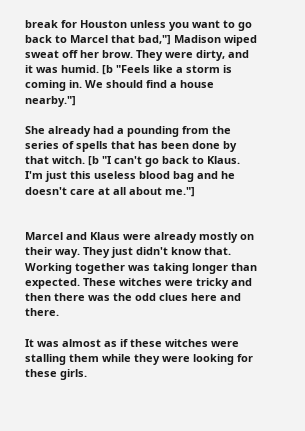break for Houston unless you want to go back to Marcel that bad,"] Madison wiped sweat off her brow. They were dirty, and it was humid. [b "Feels like a storm is coming in. We should find a house nearby."]

She already had a pounding from the series of spells that has been done by that witch. [b "I can't go back to Klaus. I'm just this useless blood bag and he doesn't care at all about me."]


Marcel and Klaus were already mostly on their way. They just didn't know that. Working together was taking longer than expected. These witches were tricky and then there was the odd clues here and there.

It was almost as if these witches were stalling them while they were looking for these girls.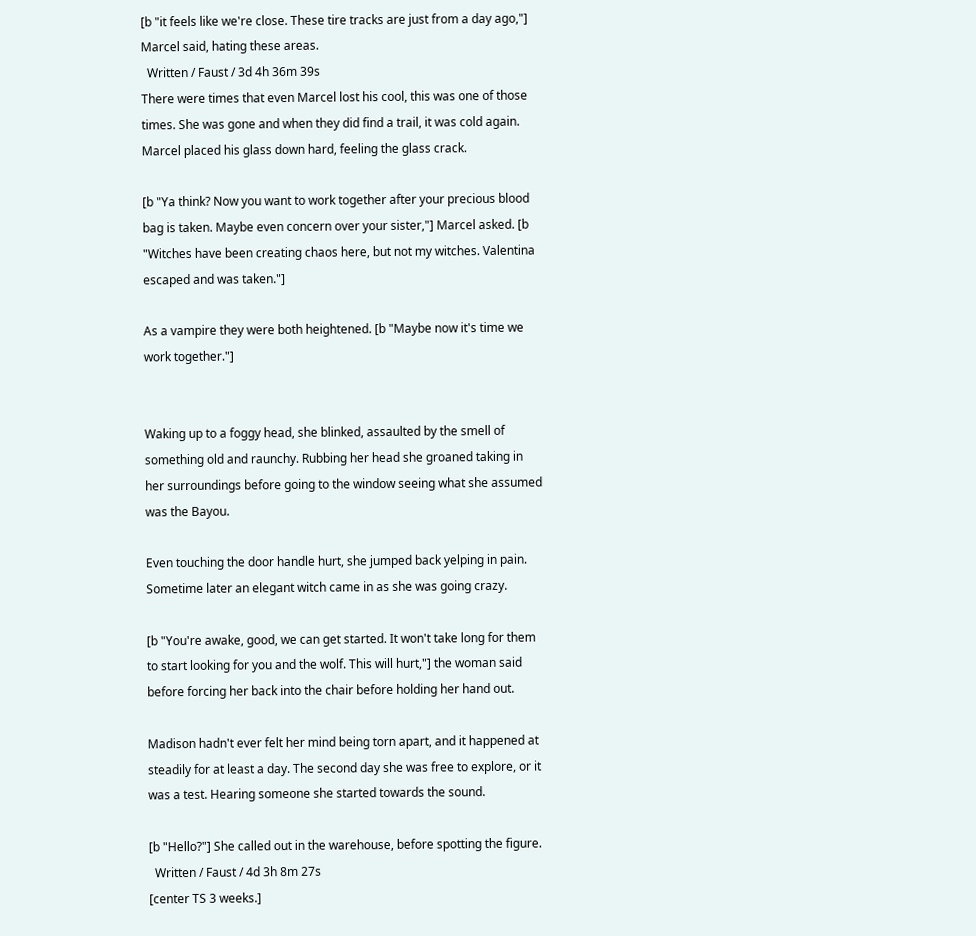[b "it feels like we're close. These tire tracks are just from a day ago,"] Marcel said, hating these areas.
  Written / Faust / 3d 4h 36m 39s
There were times that even Marcel lost his cool, this was one of those times. She was gone and when they did find a trail, it was cold again. Marcel placed his glass down hard, feeling the glass crack.

[b "Ya think? Now you want to work together after your precious blood bag is taken. Maybe even concern over your sister,"] Marcel asked. [b "Witches have been creating chaos here, but not my witches. Valentina escaped and was taken."]

As a vampire they were both heightened. [b "Maybe now it's time we work together."]


Waking up to a foggy head, she blinked, assaulted by the smell of something old and raunchy. Rubbing her head she groaned taking in her surroundings before going to the window seeing what she assumed was the Bayou.

Even touching the door handle hurt, she jumped back yelping in pain. Sometime later an elegant witch came in as she was going crazy.

[b "You're awake, good, we can get started. It won't take long for them to start looking for you and the wolf. This will hurt,"] the woman said before forcing her back into the chair before holding her hand out.

Madison hadn't ever felt her mind being torn apart, and it happened at steadily for at least a day. The second day she was free to explore, or it was a test. Hearing someone she started towards the sound.

[b "Hello?"] She called out in the warehouse, before spotting the figure.
  Written / Faust / 4d 3h 8m 27s
[center TS 3 weeks.]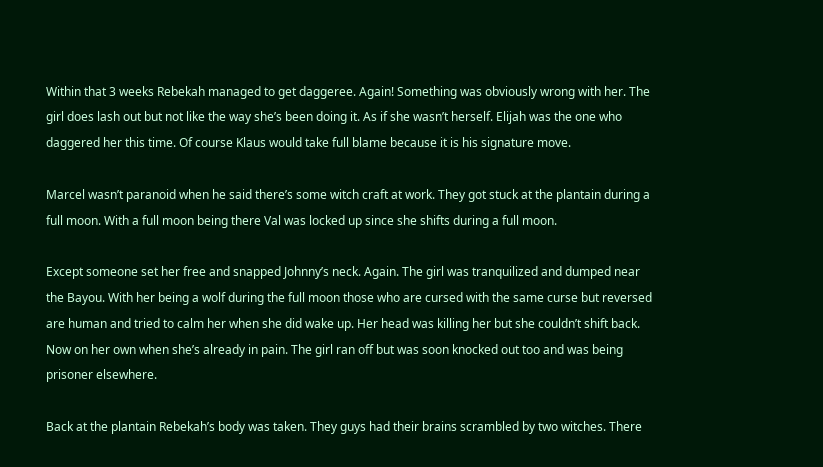Within that 3 weeks Rebekah managed to get daggeree. Again! Something was obviously wrong with her. The girl does lash out but not like the way she’s been doing it. As if she wasn’t herself. Elijah was the one who daggered her this time. Of course Klaus would take full blame because it is his signature move.

Marcel wasn’t paranoid when he said there’s some witch craft at work. They got stuck at the plantain during a full moon. With a full moon being there Val was locked up since she shifts during a full moon.

Except someone set her free and snapped Johnny’s neck. Again. The girl was tranquilized and dumped near the Bayou. With her being a wolf during the full moon those who are cursed with the same curse but reversed are human and tried to calm her when she did wake up. Her head was killing her but she couldn’t shift back. Now on her own when she’s already in pain. The girl ran off but was soon knocked out too and was being prisoner elsewhere.

Back at the plantain Rebekah’s body was taken. They guys had their brains scrambled by two witches. There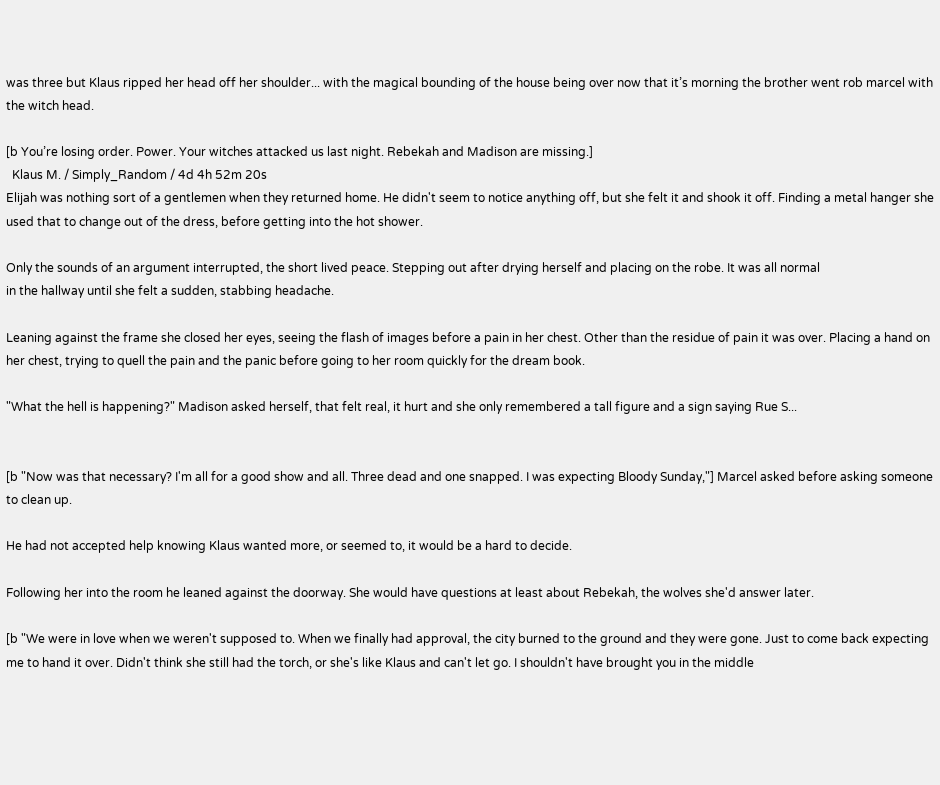was three but Klaus ripped her head off her shoulder... with the magical bounding of the house being over now that it’s morning the brother went rob marcel with the witch head.

[b You’re losing order. Power. Your witches attacked us last night. Rebekah and Madison are missing.]
  Klaus M. / Simply_Random / 4d 4h 52m 20s
Elijah was nothing sort of a gentlemen when they returned home. He didn't seem to notice anything off, but she felt it and shook it off. Finding a metal hanger she used that to change out of the dress, before getting into the hot shower.

Only the sounds of an argument interrupted, the short lived peace. Stepping out after drying herself and placing on the robe. It was all normal
in the hallway until she felt a sudden, stabbing headache.

Leaning against the frame she closed her eyes, seeing the flash of images before a pain in her chest. Other than the residue of pain it was over. Placing a hand on her chest, trying to quell the pain and the panic before going to her room quickly for the dream book.

"What the hell is happening?" Madison asked herself, that felt real, it hurt and she only remembered a tall figure and a sign saying Rue S...


[b "Now was that necessary? I'm all for a good show and all. Three dead and one snapped. I was expecting Bloody Sunday,"] Marcel asked before asking someone to clean up.

He had not accepted help knowing Klaus wanted more, or seemed to, it would be a hard to decide.

Following her into the room he leaned against the doorway. She would have questions at least about Rebekah, the wolves she'd answer later.

[b "We were in love when we weren't supposed to. When we finally had approval, the city burned to the ground and they were gone. Just to come back expecting me to hand it over. Didn't think she still had the torch, or she's like Klaus and can't let go. I shouldn't have brought you in the middle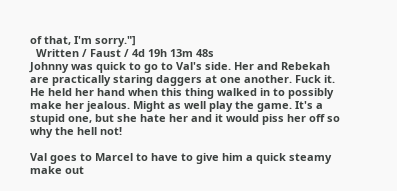of that, I'm sorry."]
  Written / Faust / 4d 19h 13m 48s
Johnny was quick to go to Val's side. Her and Rebekah are practically staring daggers at one another. Fuck it. He held her hand when this thing walked in to possibly make her jealous. Might as well play the game. It's a stupid one, but she hate her and it would piss her off so why the hell not!

Val goes to Marcel to have to give him a quick steamy make out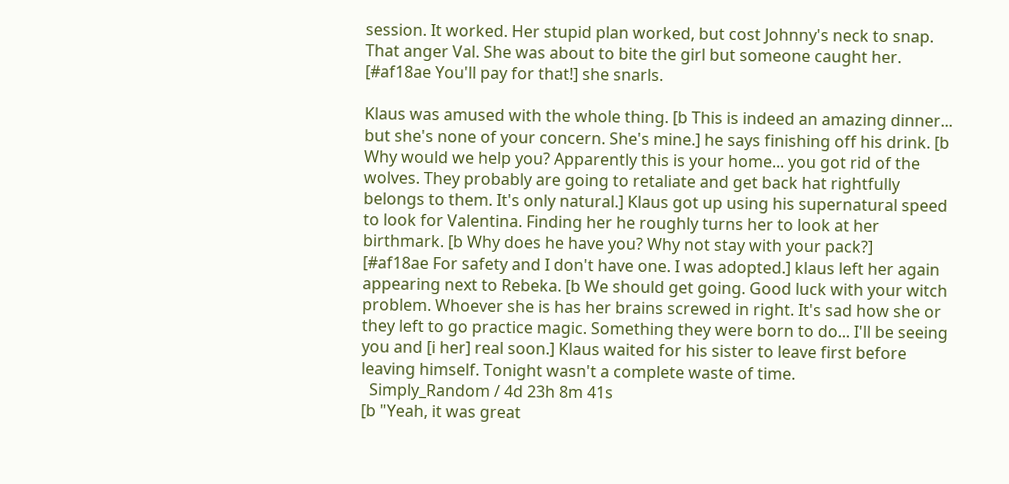session. It worked. Her stupid plan worked, but cost Johnny's neck to snap. That anger Val. She was about to bite the girl but someone caught her. [#af18ae You'll pay for that!] she snarls.

Klaus was amused with the whole thing. [b This is indeed an amazing dinner... but she's none of your concern. She's mine.] he says finishing off his drink. [b Why would we help you? Apparently this is your home... you got rid of the wolves. They probably are going to retaliate and get back hat rightfully belongs to them. It's only natural.] Klaus got up using his supernatural speed to look for Valentina. Finding her he roughly turns her to look at her birthmark. [b Why does he have you? Why not stay with your pack?]
[#af18ae For safety and I don't have one. I was adopted.] klaus left her again appearing next to Rebeka. [b We should get going. Good luck with your witch problem. Whoever she is has her brains screwed in right. It's sad how she or they left to go practice magic. Something they were born to do... I'll be seeing you and [i her] real soon.] Klaus waited for his sister to leave first before leaving himself. Tonight wasn't a complete waste of time.
  Simply_Random / 4d 23h 8m 41s
[b "Yeah, it was great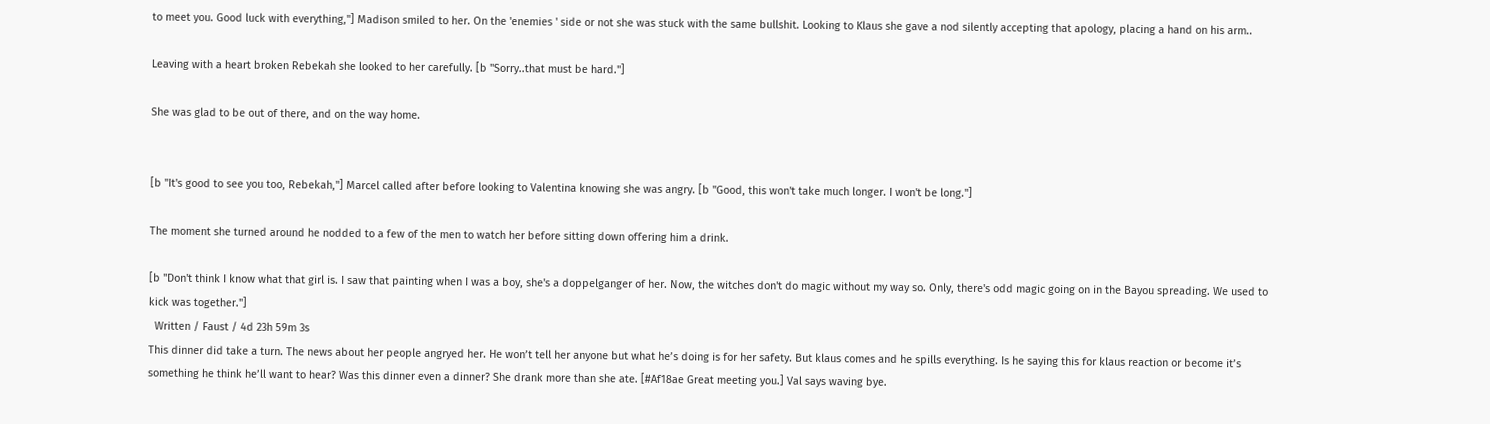to meet you. Good luck with everything,"] Madison smiled to her. On the 'enemies ' side or not she was stuck with the same bullshit. Looking to Klaus she gave a nod silently accepting that apology, placing a hand on his arm..

Leaving with a heart broken Rebekah she looked to her carefully. [b "Sorry..that must be hard."]

She was glad to be out of there, and on the way home.


[b "It's good to see you too, Rebekah,"] Marcel called after before looking to Valentina knowing she was angry. [b "Good, this won't take much longer. I won't be long."]

The moment she turned around he nodded to a few of the men to watch her before sitting down offering him a drink.

[b "Don't think I know what that girl is. I saw that painting when I was a boy, she's a doppelganger of her. Now, the witches don't do magic without my way so. Only, there's odd magic going on in the Bayou spreading. We used to kick was together."]
  Written / Faust / 4d 23h 59m 3s
This dinner did take a turn. The news about her people angryed her. He won’t tell her anyone but what he’s doing is for her safety. But klaus comes and he spills everything. Is he saying this for klaus reaction or become it’s something he think he’ll want to hear? Was this dinner even a dinner? She drank more than she ate. [#Af18ae Great meeting you.] Val says waving bye.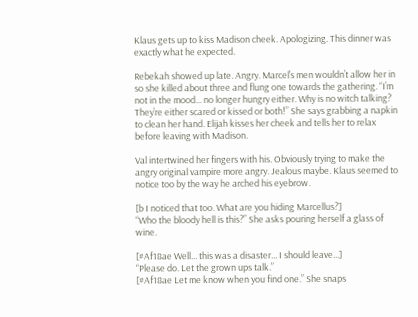Klaus gets up to kiss Madison cheek. Apologizing. This dinner was exactly what he expected.

Rebekah showed up late. Angry. Marcel’s men wouldn’t allow her in so she killed about three and flung one towards the gathering. “I’m not in the mood... no longer hungry either. Why is no witch talking? They’re either scared or kissed or both!” She says grabbing a napkin to clean her hand. Elijah kisses her cheek and tells her to relax before leaving with Madison.

Val intertwined her fingers with his. Obviously trying to make the angry original vampire more angry. Jealous maybe. Klaus seemed to notice too by the way he arched his eyebrow.

[b I noticed that too. What are you hiding Marcellus?]
“Who the bloody hell is this?” She asks pouring herself a glass of wine.

[#Af18ae Well... this was a disaster... I should leave...]
“Please do. Let the grown ups talk.”
[#Af18ae Let me know when you find one.” She snaps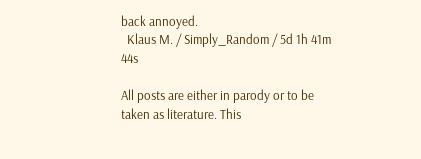back annoyed.
  Klaus M. / Simply_Random / 5d 1h 41m 44s

All posts are either in parody or to be taken as literature. This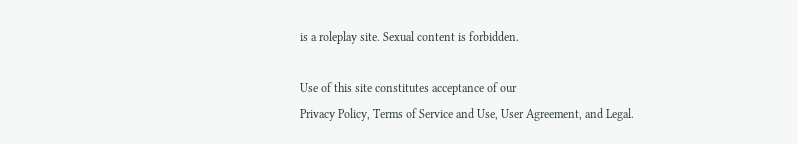is a roleplay site. Sexual content is forbidden.

Use of this site constitutes acceptance of our
Privacy Policy, Terms of Service and Use, User Agreement, and Legal.